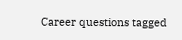Career questions tagged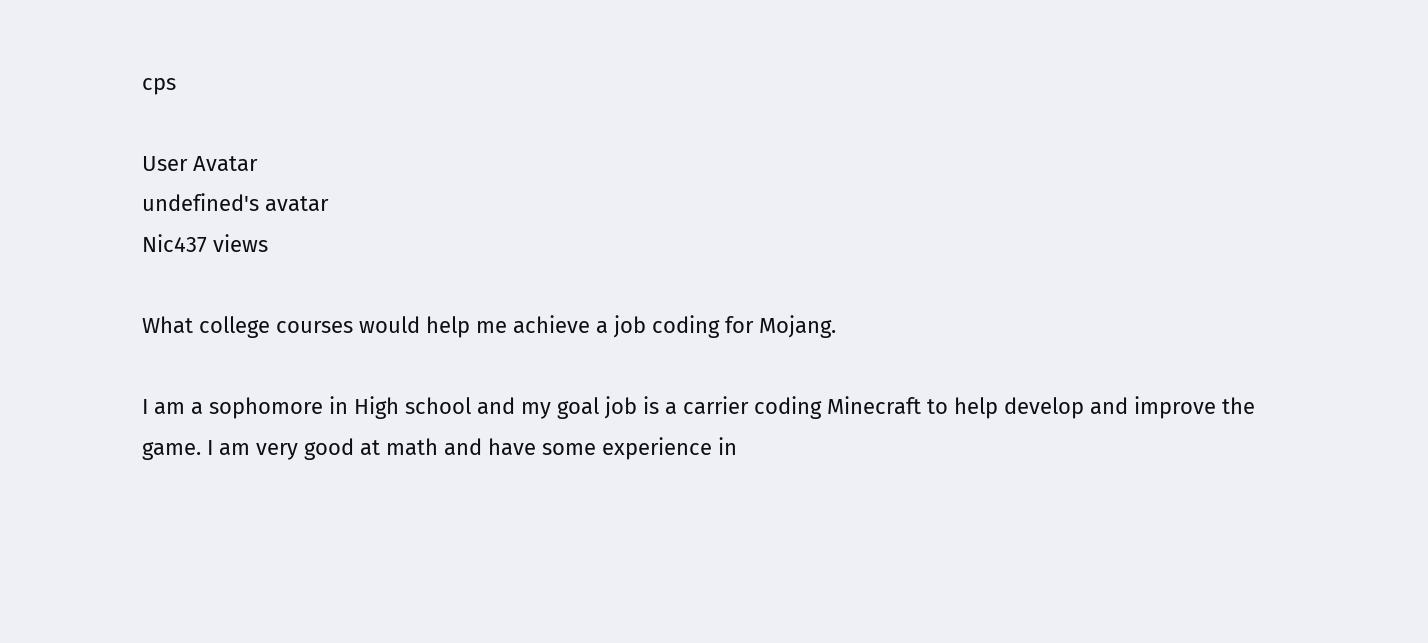cps

User Avatar
undefined's avatar
Nic437 views

What college courses would help me achieve a job coding for Mojang.

I am a sophomore in High school and my goal job is a carrier coding Minecraft to help develop and improve the game. I am very good at math and have some experience in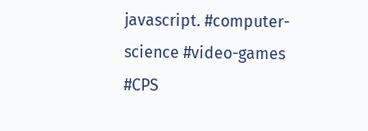javascript. #computer-science #video-games #CPS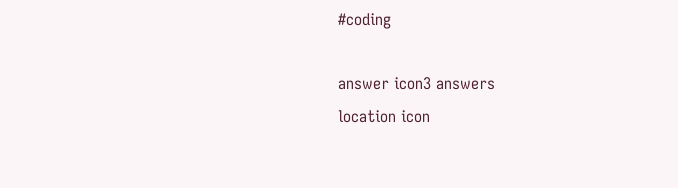#coding

answer icon3 answers
location icon